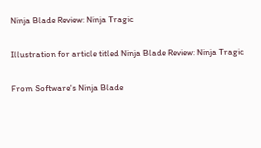Ninja Blade Review: Ninja Tragic

Illustration for article titled Ninja Blade Review: Ninja Tragic

From Software's Ninja Blade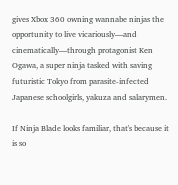gives Xbox 360 owning wannabe ninjas the opportunity to live vicariously—and cinematically—through protagonist Ken Ogawa, a super ninja tasked with saving futuristic Tokyo from parasite-infected Japanese schoolgirls, yakuza and salarymen.

If Ninja Blade looks familiar, that's because it is so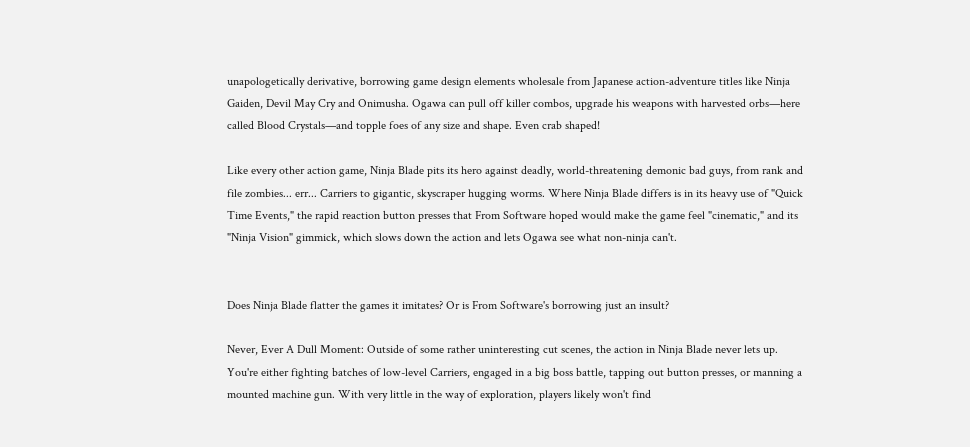unapologetically derivative, borrowing game design elements wholesale from Japanese action-adventure titles like Ninja Gaiden, Devil May Cry and Onimusha. Ogawa can pull off killer combos, upgrade his weapons with harvested orbs—here called Blood Crystals—and topple foes of any size and shape. Even crab shaped!

Like every other action game, Ninja Blade pits its hero against deadly, world-threatening demonic bad guys, from rank and file zombies... err... Carriers to gigantic, skyscraper hugging worms. Where Ninja Blade differs is in its heavy use of "Quick Time Events," the rapid reaction button presses that From Software hoped would make the game feel "cinematic," and its "Ninja Vision" gimmick, which slows down the action and lets Ogawa see what non-ninja can't.


Does Ninja Blade flatter the games it imitates? Or is From Software's borrowing just an insult?

Never, Ever A Dull Moment: Outside of some rather uninteresting cut scenes, the action in Ninja Blade never lets up. You're either fighting batches of low-level Carriers, engaged in a big boss battle, tapping out button presses, or manning a mounted machine gun. With very little in the way of exploration, players likely won't find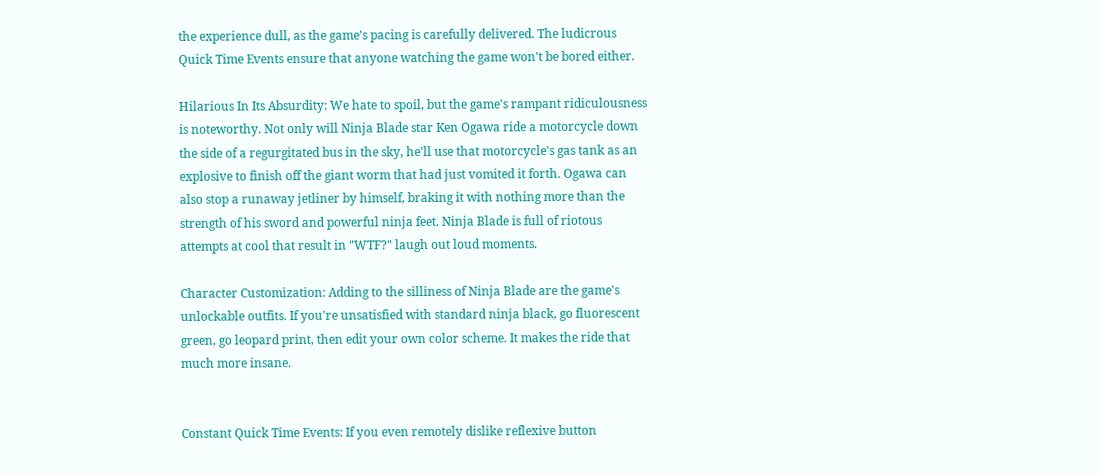the experience dull, as the game's pacing is carefully delivered. The ludicrous Quick Time Events ensure that anyone watching the game won't be bored either.

Hilarious In Its Absurdity: We hate to spoil, but the game's rampant ridiculousness is noteworthy. Not only will Ninja Blade star Ken Ogawa ride a motorcycle down the side of a regurgitated bus in the sky, he'll use that motorcycle's gas tank as an explosive to finish off the giant worm that had just vomited it forth. Ogawa can also stop a runaway jetliner by himself, braking it with nothing more than the strength of his sword and powerful ninja feet. Ninja Blade is full of riotous attempts at cool that result in "WTF?" laugh out loud moments.

Character Customization: Adding to the silliness of Ninja Blade are the game's unlockable outfits. If you're unsatisfied with standard ninja black, go fluorescent green, go leopard print, then edit your own color scheme. It makes the ride that much more insane.


Constant Quick Time Events: If you even remotely dislike reflexive button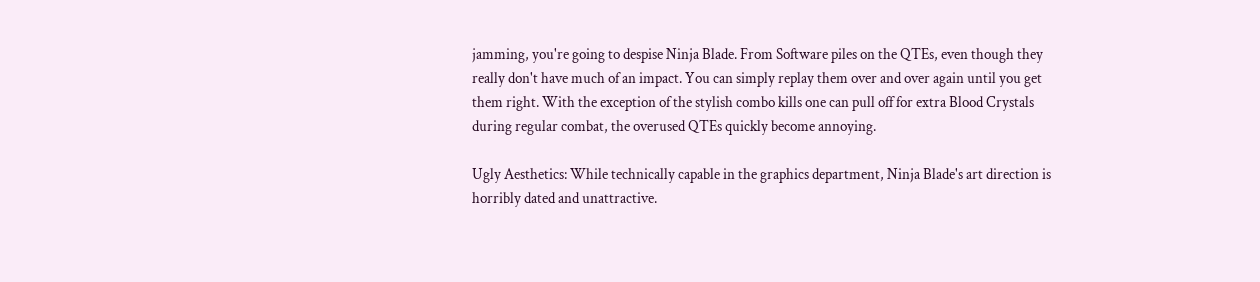jamming, you're going to despise Ninja Blade. From Software piles on the QTEs, even though they really don't have much of an impact. You can simply replay them over and over again until you get them right. With the exception of the stylish combo kills one can pull off for extra Blood Crystals during regular combat, the overused QTEs quickly become annoying.

Ugly Aesthetics: While technically capable in the graphics department, Ninja Blade's art direction is horribly dated and unattractive.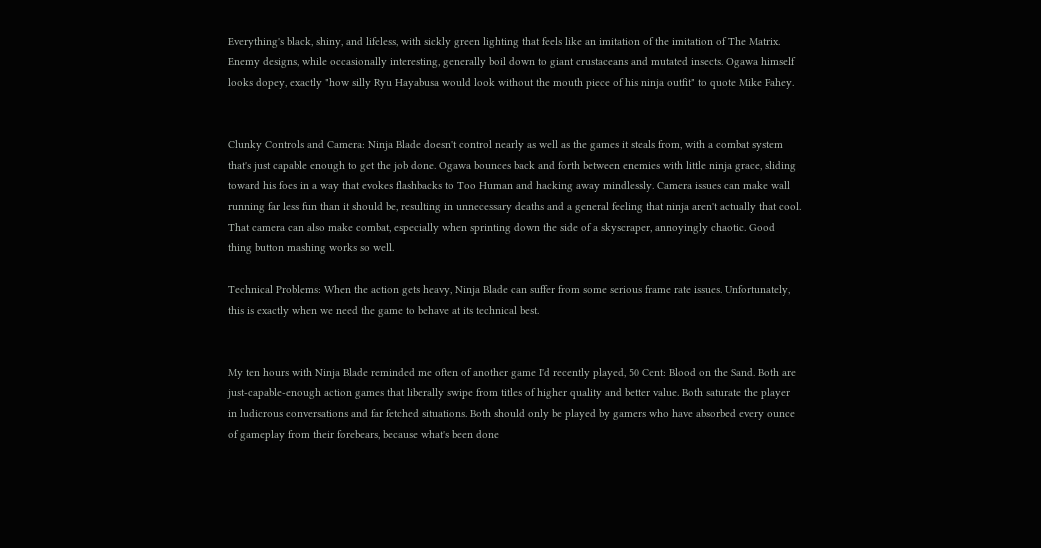Everything's black, shiny, and lifeless, with sickly green lighting that feels like an imitation of the imitation of The Matrix. Enemy designs, while occasionally interesting, generally boil down to giant crustaceans and mutated insects. Ogawa himself looks dopey, exactly "how silly Ryu Hayabusa would look without the mouth piece of his ninja outfit" to quote Mike Fahey.


Clunky Controls and Camera: Ninja Blade doesn't control nearly as well as the games it steals from, with a combat system that's just capable enough to get the job done. Ogawa bounces back and forth between enemies with little ninja grace, sliding toward his foes in a way that evokes flashbacks to Too Human and hacking away mindlessly. Camera issues can make wall running far less fun than it should be, resulting in unnecessary deaths and a general feeling that ninja aren't actually that cool. That camera can also make combat, especially when sprinting down the side of a skyscraper, annoyingly chaotic. Good thing button mashing works so well.

Technical Problems: When the action gets heavy, Ninja Blade can suffer from some serious frame rate issues. Unfortunately, this is exactly when we need the game to behave at its technical best.


My ten hours with Ninja Blade reminded me often of another game I'd recently played, 50 Cent: Blood on the Sand. Both are just-capable-enough action games that liberally swipe from titles of higher quality and better value. Both saturate the player in ludicrous conversations and far fetched situations. Both should only be played by gamers who have absorbed every ounce of gameplay from their forebears, because what's been done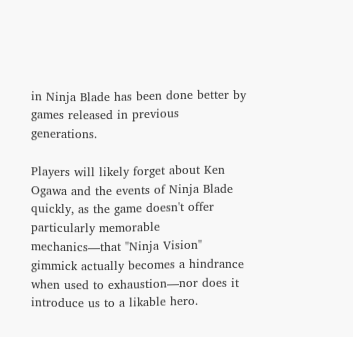in Ninja Blade has been done better by games released in previous generations.

Players will likely forget about Ken Ogawa and the events of Ninja Blade quickly, as the game doesn't offer particularly memorable mechanics—that "Ninja Vision" gimmick actually becomes a hindrance when used to exhaustion—nor does it introduce us to a likable hero.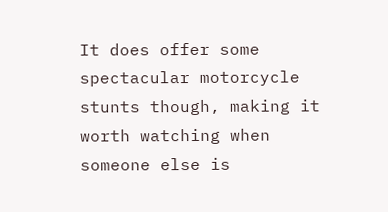It does offer some spectacular motorcycle stunts though, making it worth watching when someone else is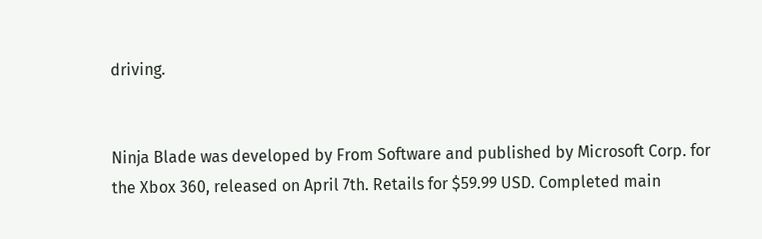driving.


Ninja Blade was developed by From Software and published by Microsoft Corp. for the Xbox 360, released on April 7th. Retails for $59.99 USD. Completed main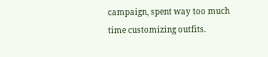campaign, spent way too much time customizing outfits.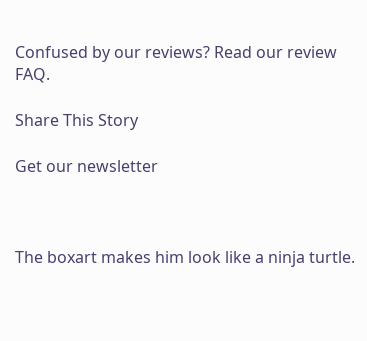Confused by our reviews? Read our review FAQ.

Share This Story

Get our newsletter



The boxart makes him look like a ninja turtle.